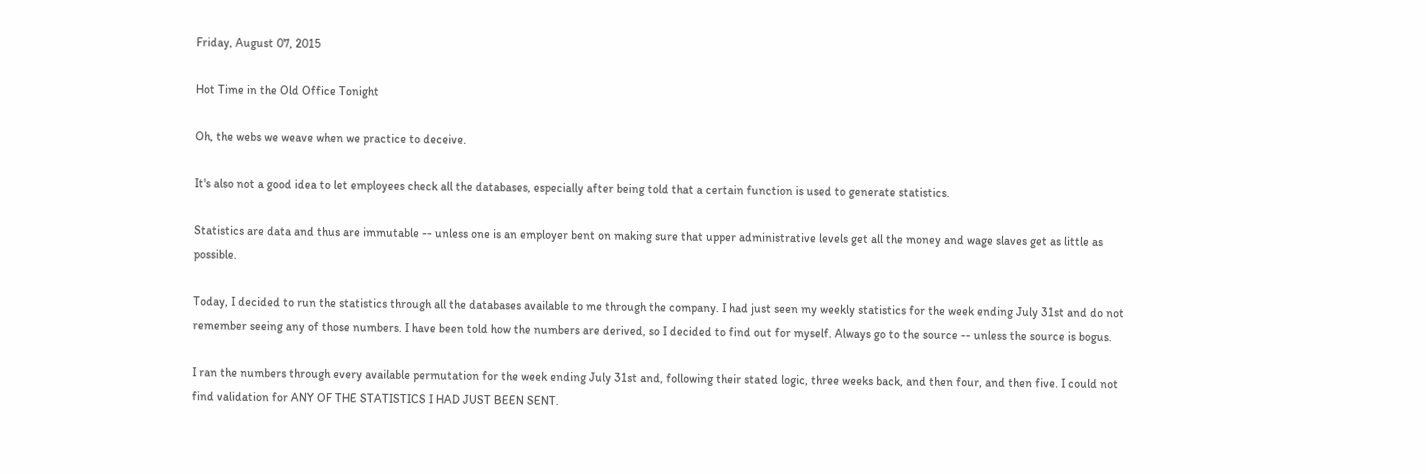Friday, August 07, 2015

Hot Time in the Old Office Tonight

Oh, the webs we weave when we practice to deceive.

It's also not a good idea to let employees check all the databases, especially after being told that a certain function is used to generate statistics.

Statistics are data and thus are immutable -- unless one is an employer bent on making sure that upper administrative levels get all the money and wage slaves get as little as possible.

Today, I decided to run the statistics through all the databases available to me through the company. I had just seen my weekly statistics for the week ending July 31st and do not remember seeing any of those numbers. I have been told how the numbers are derived, so I decided to find out for myself. Always go to the source -- unless the source is bogus.

I ran the numbers through every available permutation for the week ending July 31st and, following their stated logic, three weeks back, and then four, and then five. I could not find validation for ANY OF THE STATISTICS I HAD JUST BEEN SENT.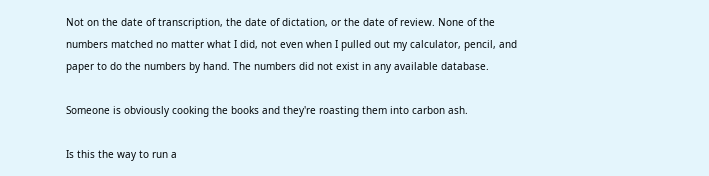Not on the date of transcription, the date of dictation, or the date of review. None of the numbers matched no matter what I did, not even when I pulled out my calculator, pencil, and paper to do the numbers by hand. The numbers did not exist in any available database.

Someone is obviously cooking the books and they're roasting them into carbon ash.

Is this the way to run a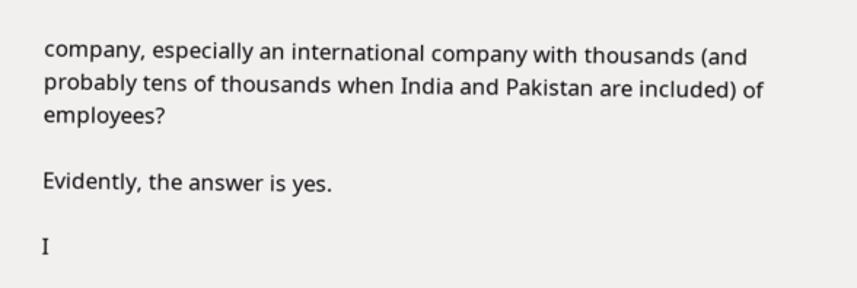company, especially an international company with thousands (and probably tens of thousands when India and Pakistan are included) of employees?

Evidently, the answer is yes.

I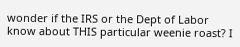wonder if the IRS or the Dept of Labor know about THIS particular weenie roast? I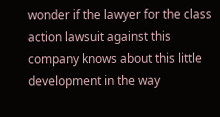wonder if the lawyer for the class action lawsuit against this company knows about this little development in the way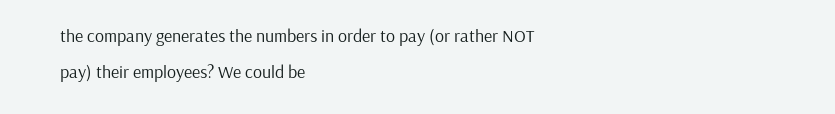the company generates the numbers in order to pay (or rather NOT pay) their employees? We could be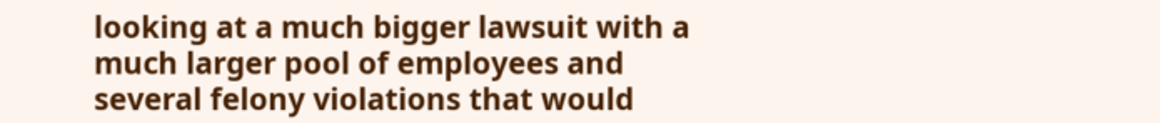looking at a much bigger lawsuit with a much larger pool of employees and several felony violations that would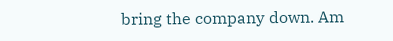bring the company down. Am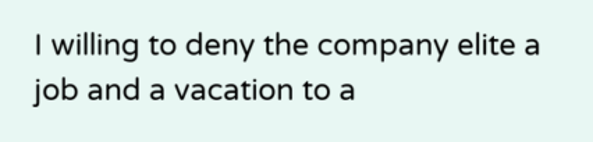I willing to deny the company elite a job and a vacation to a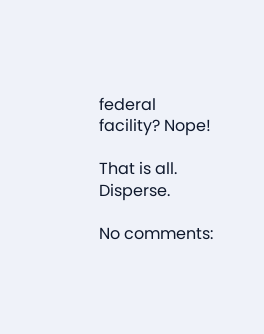federal facility? Nope!

That is all. Disperse.

No comments: